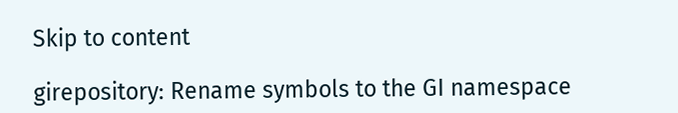Skip to content

girepository: Rename symbols to the GI namespace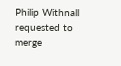Philip Withnall requested to merge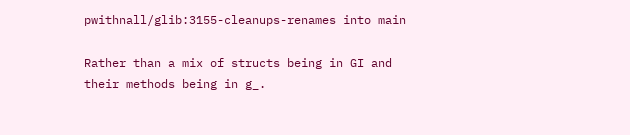pwithnall/glib:3155-cleanups-renames into main

Rather than a mix of structs being in GI and their methods being in g_.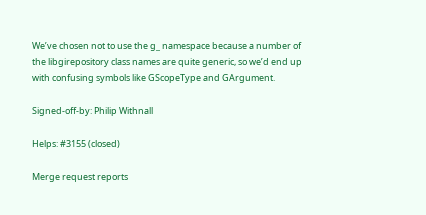We’ve chosen not to use the g_ namespace because a number of the libgirepository class names are quite generic, so we’d end up with confusing symbols like GScopeType and GArgument.

Signed-off-by: Philip Withnall

Helps: #3155 (closed)

Merge request reports